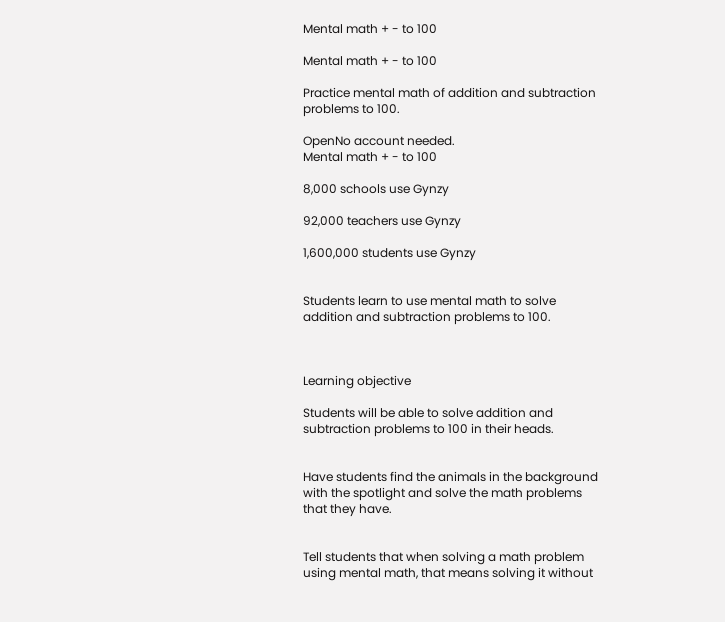Mental math + - to 100

Mental math + - to 100

Practice mental math of addition and subtraction problems to 100.

OpenNo account needed.
Mental math + - to 100

8,000 schools use Gynzy

92,000 teachers use Gynzy

1,600,000 students use Gynzy


Students learn to use mental math to solve addition and subtraction problems to 100.



Learning objective

Students will be able to solve addition and subtraction problems to 100 in their heads.


Have students find the animals in the background with the spotlight and solve the math problems that they have.


Tell students that when solving a math problem using mental math, that means solving it without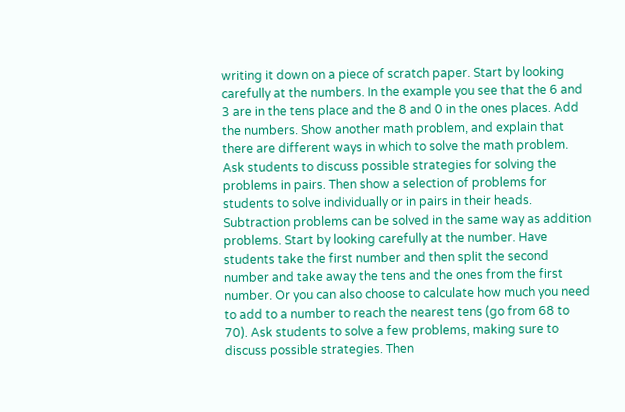writing it down on a piece of scratch paper. Start by looking carefully at the numbers. In the example you see that the 6 and 3 are in the tens place and the 8 and 0 in the ones places. Add the numbers. Show another math problem, and explain that there are different ways in which to solve the math problem. Ask students to discuss possible strategies for solving the problems in pairs. Then show a selection of problems for students to solve individually or in pairs in their heads.
Subtraction problems can be solved in the same way as addition problems. Start by looking carefully at the number. Have students take the first number and then split the second number and take away the tens and the ones from the first number. Or you can also choose to calculate how much you need to add to a number to reach the nearest tens (go from 68 to 70). Ask students to solve a few problems, making sure to discuss possible strategies. Then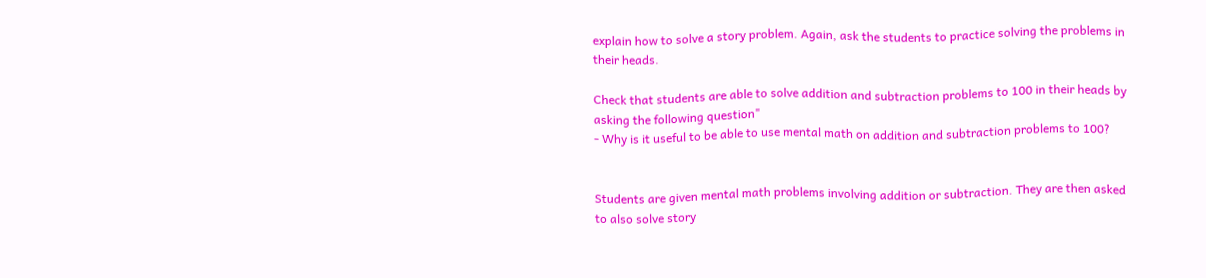explain how to solve a story problem. Again, ask the students to practice solving the problems in their heads.

Check that students are able to solve addition and subtraction problems to 100 in their heads by asking the following question"
- Why is it useful to be able to use mental math on addition and subtraction problems to 100?


Students are given mental math problems involving addition or subtraction. They are then asked to also solve story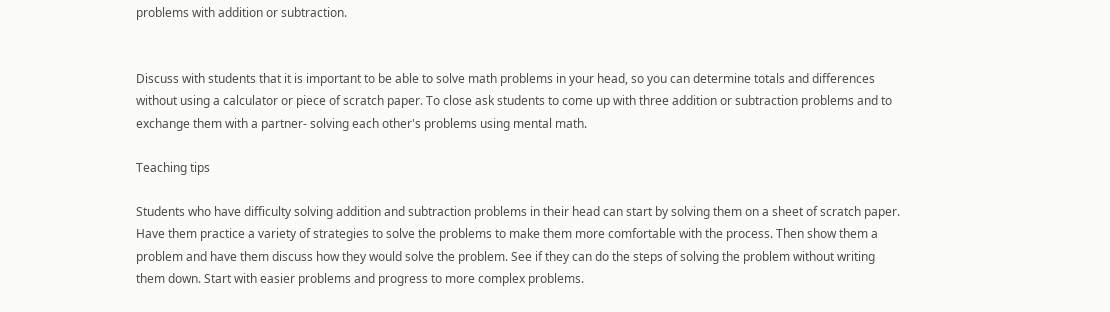problems with addition or subtraction.


Discuss with students that it is important to be able to solve math problems in your head, so you can determine totals and differences without using a calculator or piece of scratch paper. To close ask students to come up with three addition or subtraction problems and to exchange them with a partner- solving each other's problems using mental math.

Teaching tips

Students who have difficulty solving addition and subtraction problems in their head can start by solving them on a sheet of scratch paper. Have them practice a variety of strategies to solve the problems to make them more comfortable with the process. Then show them a problem and have them discuss how they would solve the problem. See if they can do the steps of solving the problem without writing them down. Start with easier problems and progress to more complex problems.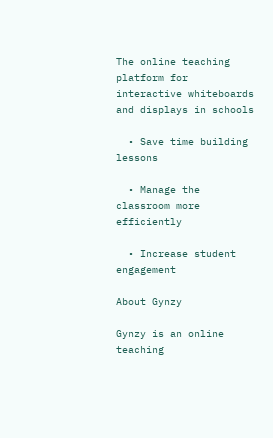The online teaching platform for interactive whiteboards and displays in schools

  • Save time building lessons

  • Manage the classroom more efficiently

  • Increase student engagement

About Gynzy

Gynzy is an online teaching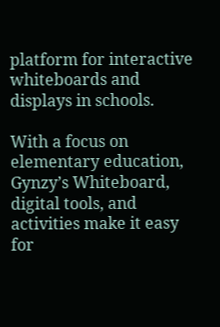platform for interactive whiteboards and displays in schools.

With a focus on elementary education, Gynzy’s Whiteboard, digital tools, and activities make it easy for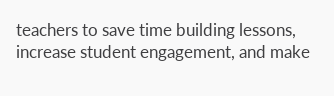teachers to save time building lessons, increase student engagement, and make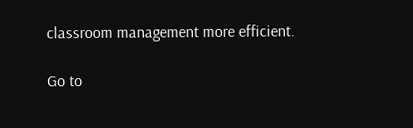classroom management more efficient.

Go to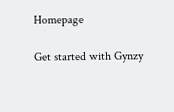Homepage

Get started with Gynzy